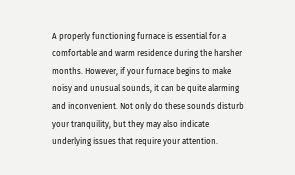A properly functioning furnace is essential for a comfortable and warm residence during the harsher months. However, if your furnace begins to make noisy and unusual sounds, it can be quite alarming and inconvenient. Not only do these sounds disturb your tranquility, but they may also indicate underlying issues that require your attention.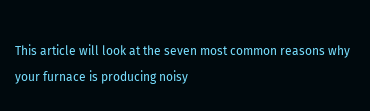This article will look at the seven most common reasons why your furnace is producing noisy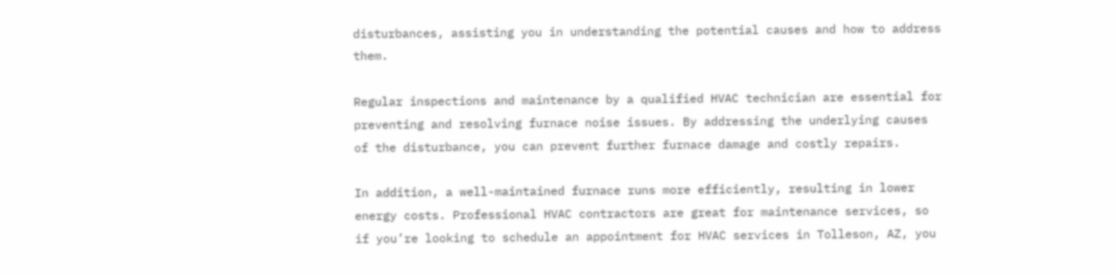disturbances, assisting you in understanding the potential causes and how to address them.

Regular inspections and maintenance by a qualified HVAC technician are essential for preventing and resolving furnace noise issues. By addressing the underlying causes of the disturbance, you can prevent further furnace damage and costly repairs.

In addition, a well-maintained furnace runs more efficiently, resulting in lower energy costs. Professional HVAC contractors are great for maintenance services, so if you’re looking to schedule an appointment for HVAC services in Tolleson, AZ, you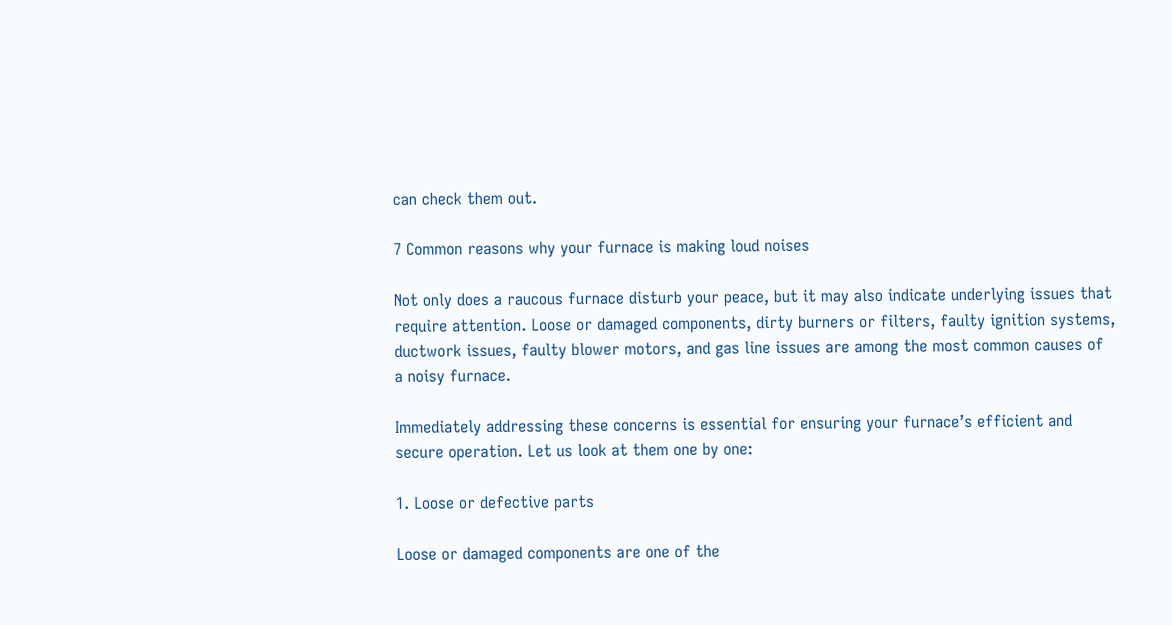can check them out.

7 Common reasons why your furnace is making loud noises

Not only does a raucous furnace disturb your peace, but it may also indicate underlying issues that require attention. Loose or damaged components, dirty burners or filters, faulty ignition systems, ductwork issues, faulty blower motors, and gas line issues are among the most common causes of a noisy furnace.

Immediately addressing these concerns is essential for ensuring your furnace’s efficient and secure operation. Let us look at them one by one:

1. Loose or defective parts

Loose or damaged components are one of the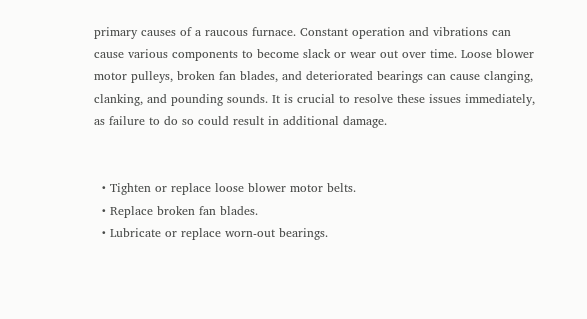primary causes of a raucous furnace. Constant operation and vibrations can cause various components to become slack or wear out over time. Loose blower motor pulleys, broken fan blades, and deteriorated bearings can cause clanging, clanking, and pounding sounds. It is crucial to resolve these issues immediately, as failure to do so could result in additional damage.


  • Tighten or replace loose blower motor belts.
  • Replace broken fan blades.
  • Lubricate or replace worn-out bearings.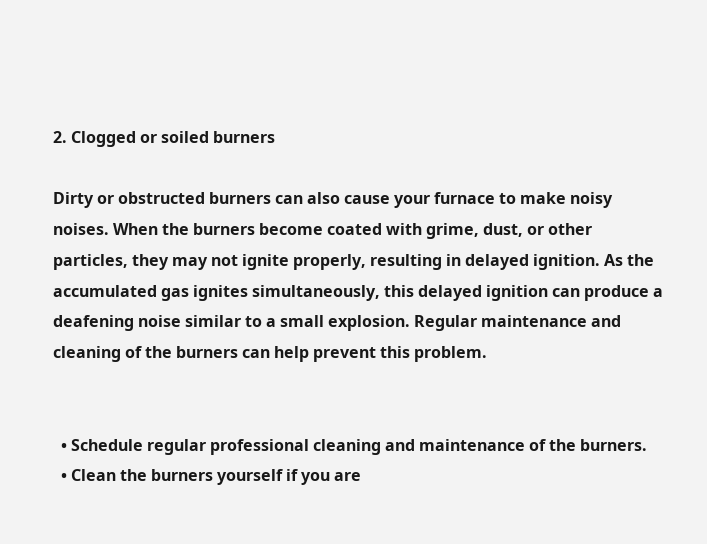2. Clogged or soiled burners

Dirty or obstructed burners can also cause your furnace to make noisy noises. When the burners become coated with grime, dust, or other particles, they may not ignite properly, resulting in delayed ignition. As the accumulated gas ignites simultaneously, this delayed ignition can produce a deafening noise similar to a small explosion. Regular maintenance and cleaning of the burners can help prevent this problem.


  • Schedule regular professional cleaning and maintenance of the burners.
  • Clean the burners yourself if you are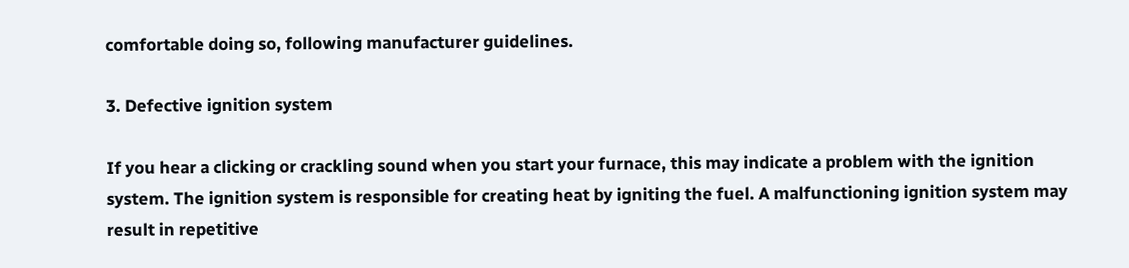comfortable doing so, following manufacturer guidelines.

3. Defective ignition system

If you hear a clicking or crackling sound when you start your furnace, this may indicate a problem with the ignition system. The ignition system is responsible for creating heat by igniting the fuel. A malfunctioning ignition system may result in repetitive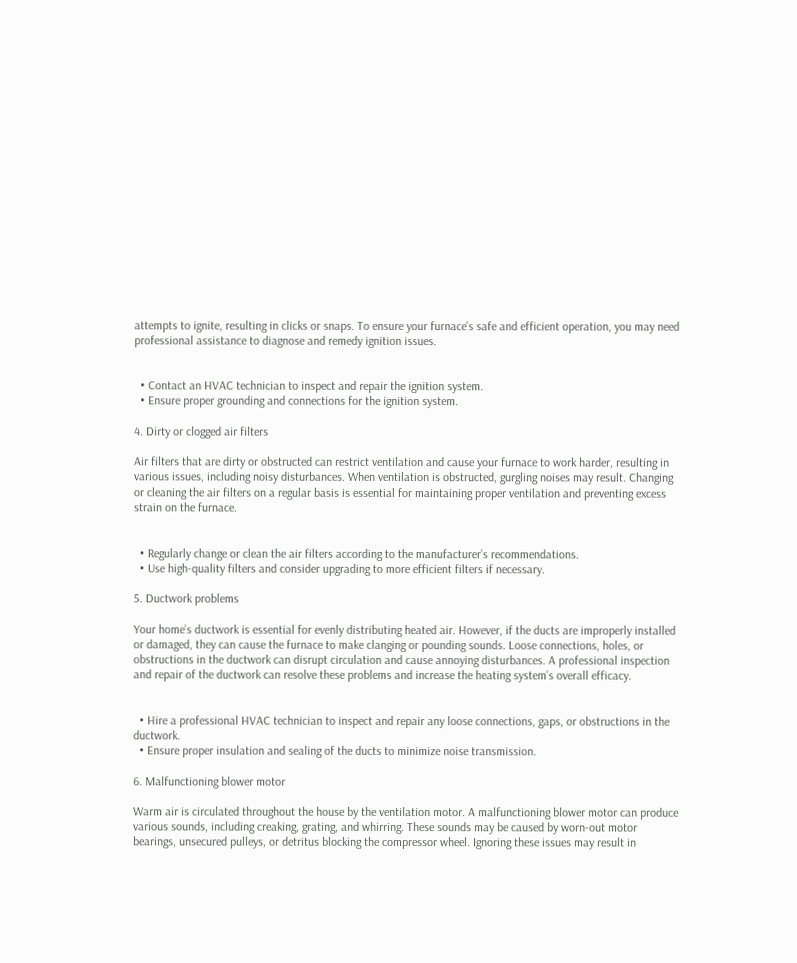attempts to ignite, resulting in clicks or snaps. To ensure your furnace’s safe and efficient operation, you may need professional assistance to diagnose and remedy ignition issues.


  • Contact an HVAC technician to inspect and repair the ignition system.
  • Ensure proper grounding and connections for the ignition system.

4. Dirty or clogged air filters

Air filters that are dirty or obstructed can restrict ventilation and cause your furnace to work harder, resulting in various issues, including noisy disturbances. When ventilation is obstructed, gurgling noises may result. Changing or cleaning the air filters on a regular basis is essential for maintaining proper ventilation and preventing excess strain on the furnace.


  • Regularly change or clean the air filters according to the manufacturer’s recommendations.
  • Use high-quality filters and consider upgrading to more efficient filters if necessary.

5. Ductwork problems

Your home’s ductwork is essential for evenly distributing heated air. However, if the ducts are improperly installed or damaged, they can cause the furnace to make clanging or pounding sounds. Loose connections, holes, or obstructions in the ductwork can disrupt circulation and cause annoying disturbances. A professional inspection and repair of the ductwork can resolve these problems and increase the heating system’s overall efficacy.


  • Hire a professional HVAC technician to inspect and repair any loose connections, gaps, or obstructions in the ductwork.
  • Ensure proper insulation and sealing of the ducts to minimize noise transmission.

6. Malfunctioning blower motor

Warm air is circulated throughout the house by the ventilation motor. A malfunctioning blower motor can produce various sounds, including creaking, grating, and whirring. These sounds may be caused by worn-out motor bearings, unsecured pulleys, or detritus blocking the compressor wheel. Ignoring these issues may result in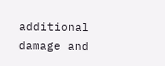additional damage and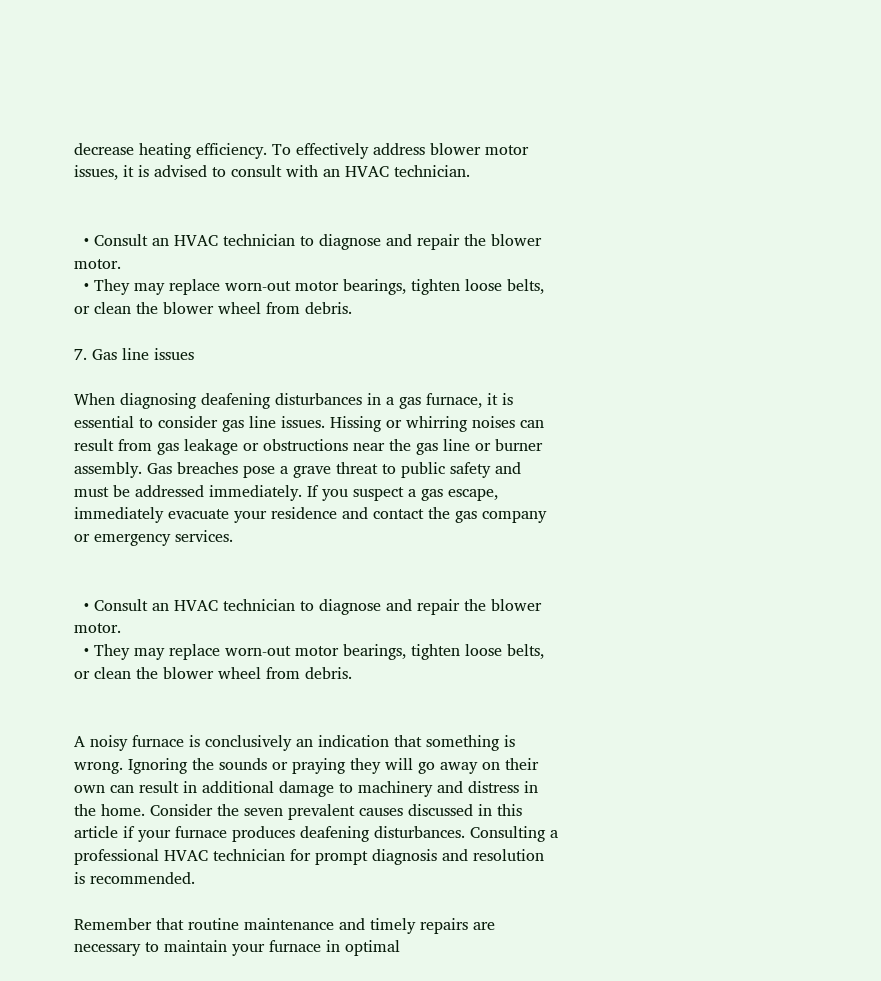decrease heating efficiency. To effectively address blower motor issues, it is advised to consult with an HVAC technician.


  • Consult an HVAC technician to diagnose and repair the blower motor.
  • They may replace worn-out motor bearings, tighten loose belts, or clean the blower wheel from debris.

7. Gas line issues

When diagnosing deafening disturbances in a gas furnace, it is essential to consider gas line issues. Hissing or whirring noises can result from gas leakage or obstructions near the gas line or burner assembly. Gas breaches pose a grave threat to public safety and must be addressed immediately. If you suspect a gas escape, immediately evacuate your residence and contact the gas company or emergency services.


  • Consult an HVAC technician to diagnose and repair the blower motor.
  • They may replace worn-out motor bearings, tighten loose belts, or clean the blower wheel from debris.


A noisy furnace is conclusively an indication that something is wrong. Ignoring the sounds or praying they will go away on their own can result in additional damage to machinery and distress in the home. Consider the seven prevalent causes discussed in this article if your furnace produces deafening disturbances. Consulting a professional HVAC technician for prompt diagnosis and resolution is recommended.

Remember that routine maintenance and timely repairs are necessary to maintain your furnace in optimal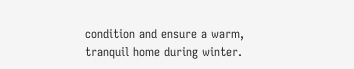condition and ensure a warm, tranquil home during winter.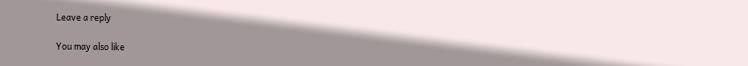Leave a reply

You may also like